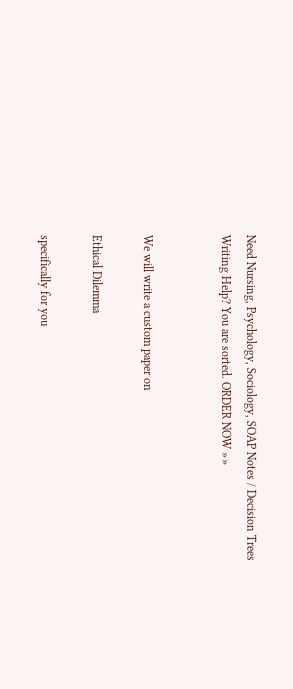Need Nursing, Psychology, Sociology, SOAP Notes / Decision Trees Writing Help? You are sorted. ORDER NOW »»


We will write a custom paper on

Ethical Dilemma

specifically for you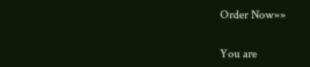Order Now»»


You are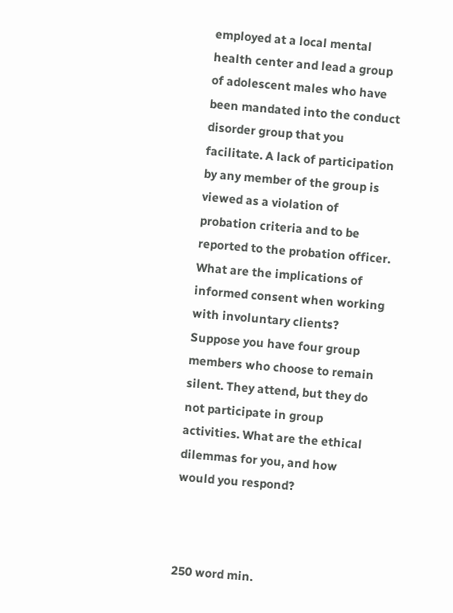employed at a local mental health center and lead a group of adolescent males who have been mandated into the conduct disorder group that you facilitate. A lack of participation by any member of the group is viewed as a violation of probation criteria and to be reported to the probation officer. What are the implications of informed consent when working with involuntary clients? Suppose you have four group members who choose to remain silent. They attend, but they do not participate in group activities. What are the ethical dilemmas for you, and how would you respond?



250 word min.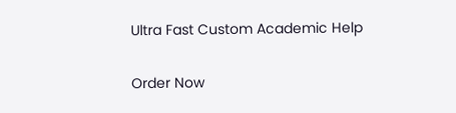Ultra Fast Custom Academic Help

Order Now